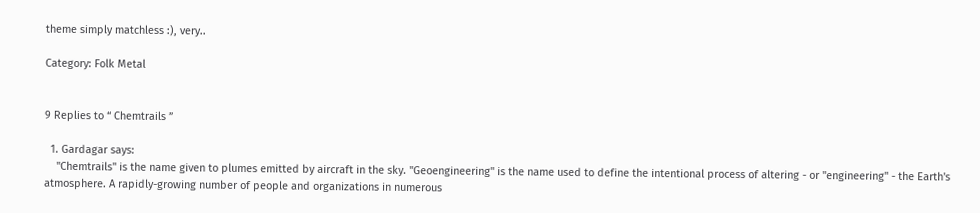theme simply matchless :), very..

Category: Folk Metal


9 Replies to “ Chemtrails ”

  1. Gardagar says:
    "Chemtrails" is the name given to plumes emitted by aircraft in the sky. "Geoengineering" is the name used to define the intentional process of altering - or "engineering" - the Earth's atmosphere. A rapidly-growing number of people and organizations in numerous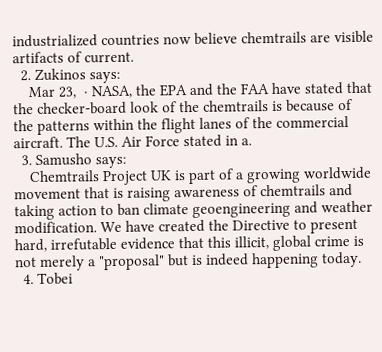industrialized countries now believe chemtrails are visible artifacts of current.
  2. Zukinos says:
    Mar 23,  · NASA, the EPA and the FAA have stated that the checker-board look of the chemtrails is because of the patterns within the flight lanes of the commercial aircraft. The U.S. Air Force stated in a.
  3. Samusho says:
    Chemtrails Project UK is part of a growing worldwide movement that is raising awareness of chemtrails and taking action to ban climate geoengineering and weather modification. We have created the Directive to present hard, irrefutable evidence that this illicit, global crime is not merely a "proposal" but is indeed happening today.
  4. Tobei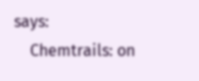says:
    Chemtrails: on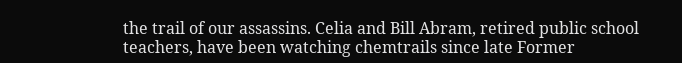the trail of our assassins. Celia and Bill Abram, retired public school teachers, have been watching chemtrails since late Former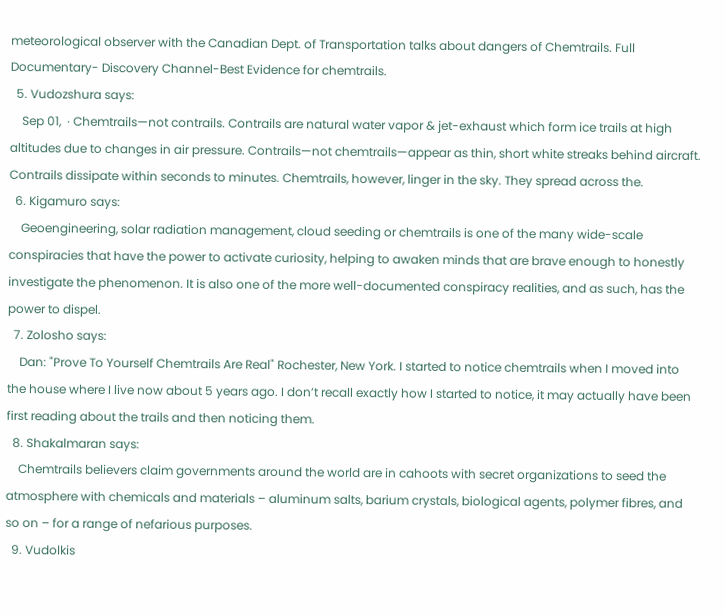meteorological observer with the Canadian Dept. of Transportation talks about dangers of Chemtrails. Full Documentary- Discovery Channel-Best Evidence for chemtrails.
  5. Vudozshura says:
    Sep 01,  · Chemtrails—not contrails. Contrails are natural water vapor & jet-exhaust which form ice trails at high altitudes due to changes in air pressure. Contrails—not chemtrails—appear as thin, short white streaks behind aircraft. Contrails dissipate within seconds to minutes. Chemtrails, however, linger in the sky. They spread across the.
  6. Kigamuro says:
    Geoengineering, solar radiation management, cloud seeding or chemtrails is one of the many wide-scale conspiracies that have the power to activate curiosity, helping to awaken minds that are brave enough to honestly investigate the phenomenon. It is also one of the more well-documented conspiracy realities, and as such, has the power to dispel.
  7. Zolosho says:
    Dan: "Prove To Yourself Chemtrails Are Real" Rochester, New York. I started to notice chemtrails when I moved into the house where I live now about 5 years ago. I don’t recall exactly how I started to notice, it may actually have been first reading about the trails and then noticing them.
  8. Shakalmaran says:
    Chemtrails believers claim governments around the world are in cahoots with secret organizations to seed the atmosphere with chemicals and materials – aluminum salts, barium crystals, biological agents, polymer fibres, and so on – for a range of nefarious purposes.
  9. Vudolkis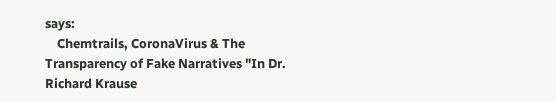says:
    Chemtrails, CoronaVirus & The Transparency of Fake Narratives "In Dr. Richard Krause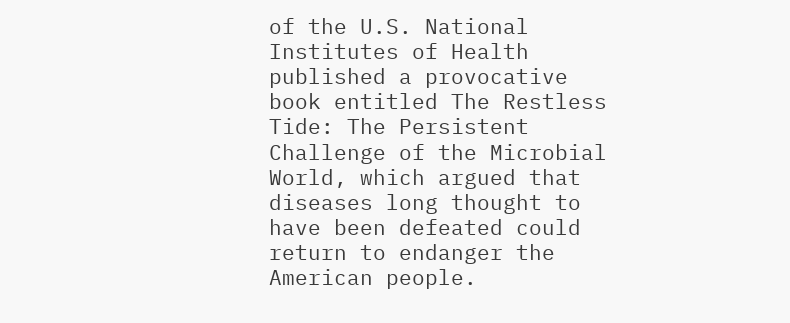of the U.S. National Institutes of Health published a provocative book entitled The Restless Tide: The Persistent Challenge of the Microbial World, which argued that diseases long thought to have been defeated could return to endanger the American people.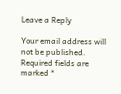Leave a Reply

Your email address will not be published. Required fields are marked *